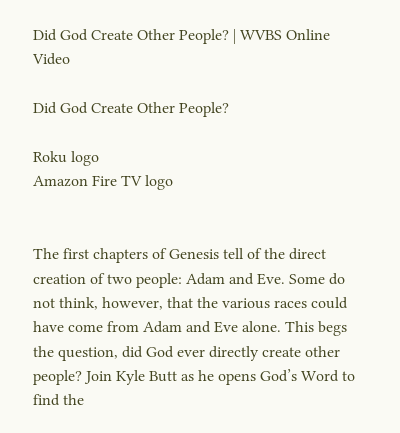Did God Create Other People? | WVBS Online Video

Did God Create Other People?

Roku logo
Amazon Fire TV logo


The first chapters of Genesis tell of the direct creation of two people: Adam and Eve. Some do not think, however, that the various races could have come from Adam and Eve alone. This begs the question, did God ever directly create other people? Join Kyle Butt as he opens God’s Word to find the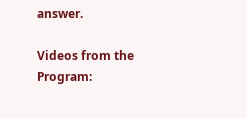answer.

Videos from the Program: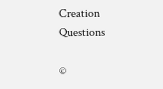Creation Questions

©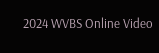2024 WVBS Online Video